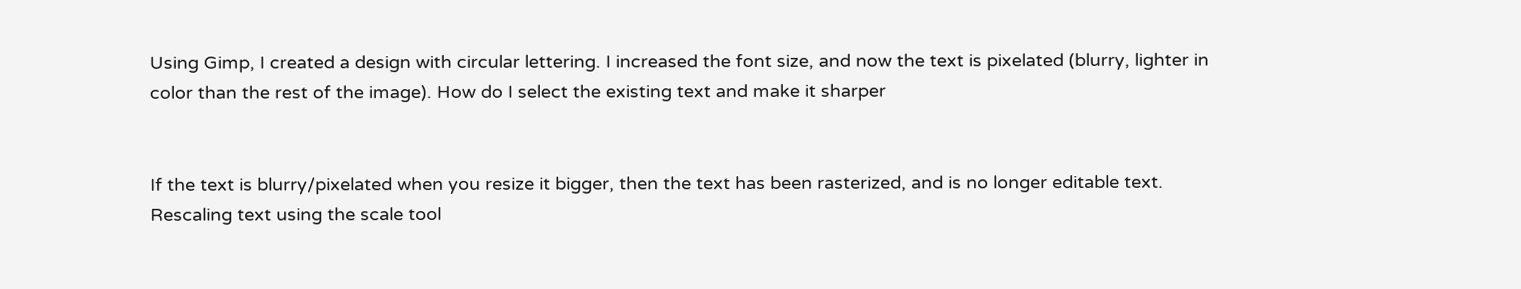Using Gimp, I created a design with circular lettering. I increased the font size, and now the text is pixelated (blurry, lighter in color than the rest of the image). How do I select the existing text and make it sharper


If the text is blurry/pixelated when you resize it bigger, then the text has been rasterized, and is no longer editable text. Rescaling text using the scale tool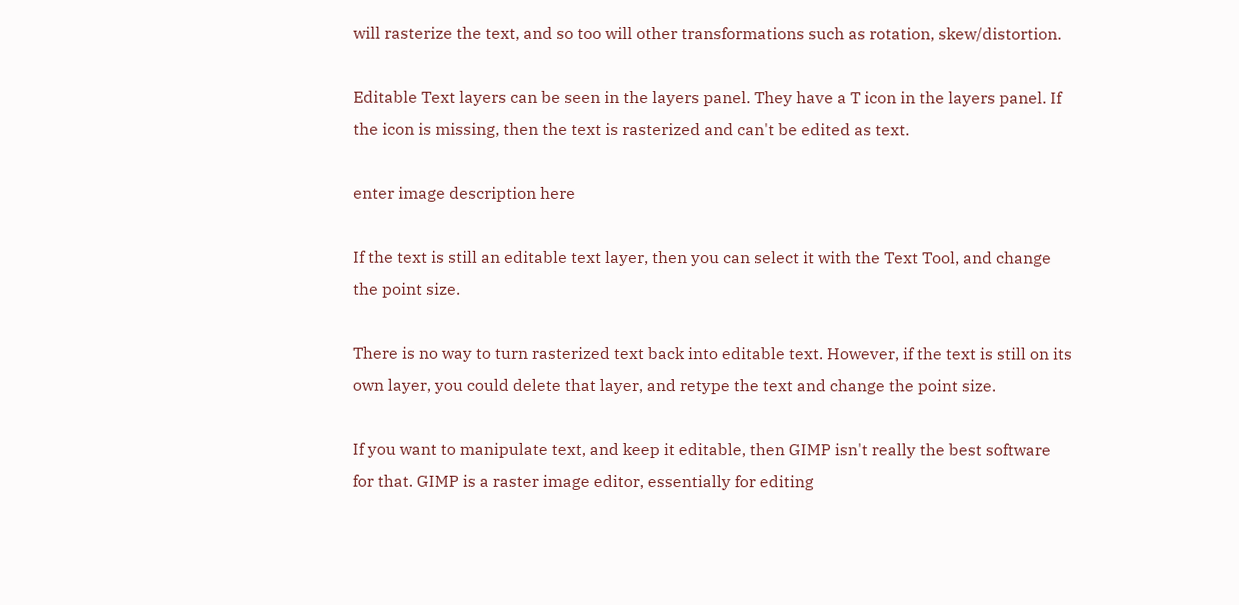will rasterize the text, and so too will other transformations such as rotation, skew/distortion.

Editable Text layers can be seen in the layers panel. They have a T icon in the layers panel. If the icon is missing, then the text is rasterized and can't be edited as text.

enter image description here

If the text is still an editable text layer, then you can select it with the Text Tool, and change the point size.

There is no way to turn rasterized text back into editable text. However, if the text is still on its own layer, you could delete that layer, and retype the text and change the point size.

If you want to manipulate text, and keep it editable, then GIMP isn't really the best software for that. GIMP is a raster image editor, essentially for editing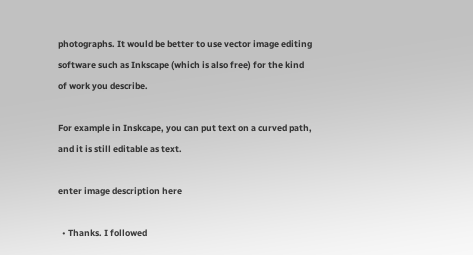photographs. It would be better to use vector image editing software such as Inkscape (which is also free) for the kind of work you describe.

For example in Inskcape, you can put text on a curved path, and it is still editable as text.

enter image description here

  • Thanks. I followed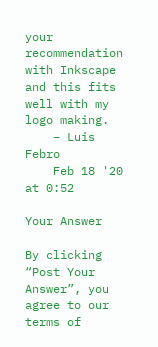your recommendation with Inkscape and this fits well with my logo making.
    – Luis Febro
    Feb 18 '20 at 0:52

Your Answer

By clicking “Post Your Answer”, you agree to our terms of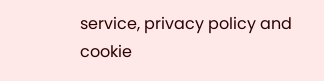service, privacy policy and cookie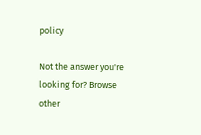policy

Not the answer you're looking for? Browse other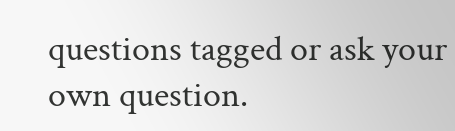questions tagged or ask your own question.